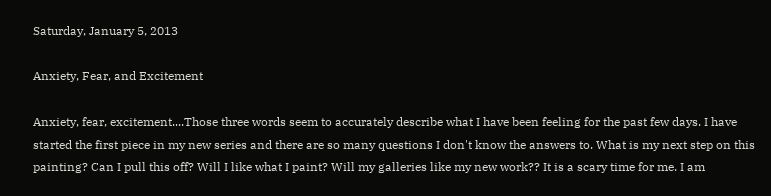Saturday, January 5, 2013

Anxiety, Fear, and Excitement

Anxiety, fear, excitement....Those three words seem to accurately describe what I have been feeling for the past few days. I have started the first piece in my new series and there are so many questions I don't know the answers to. What is my next step on this painting? Can I pull this off? Will I like what I paint? Will my galleries like my new work?? It is a scary time for me. I am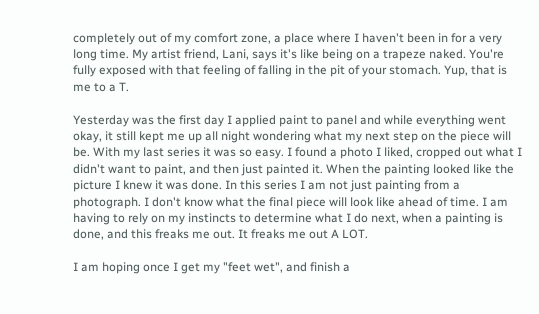completely out of my comfort zone, a place where I haven't been in for a very long time. My artist friend, Lani, says it's like being on a trapeze naked. You're fully exposed with that feeling of falling in the pit of your stomach. Yup, that is me to a T.

Yesterday was the first day I applied paint to panel and while everything went okay, it still kept me up all night wondering what my next step on the piece will be. With my last series it was so easy. I found a photo I liked, cropped out what I didn't want to paint, and then just painted it. When the painting looked like the picture I knew it was done. In this series I am not just painting from a photograph. I don't know what the final piece will look like ahead of time. I am having to rely on my instincts to determine what I do next, when a painting is done, and this freaks me out. It freaks me out A LOT.

I am hoping once I get my "feet wet", and finish a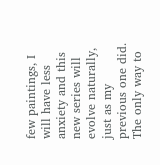few paintings, I will have less anxiety and this new series will evolve naturally, just as my previous one did. The only way to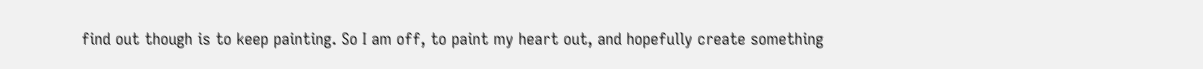find out though is to keep painting. So I am off, to paint my heart out, and hopefully create something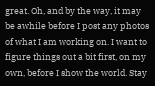great. Oh, and by the way, it may be awhile before I post any photos of what I am working on. I want to figure things out a bit first, on my own, before I show the world. Stay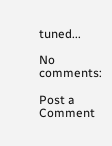tuned...

No comments:

Post a Comment